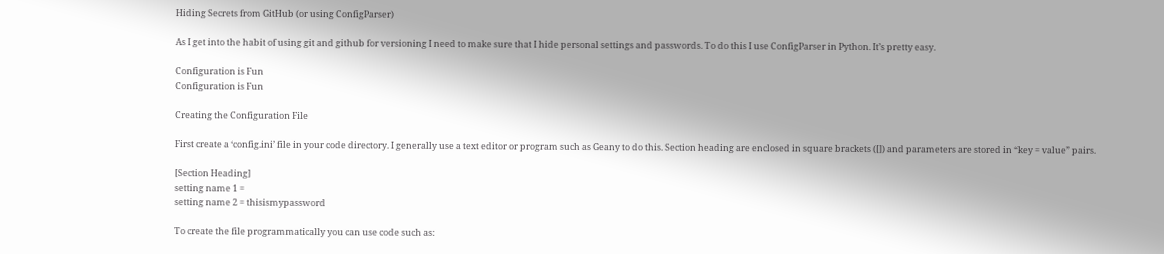Hiding Secrets from GitHub (or using ConfigParser)

As I get into the habit of using git and github for versioning I need to make sure that I hide personal settings and passwords. To do this I use ConfigParser in Python. It’s pretty easy.

Configuration is Fun
Configuration is Fun

Creating the Configuration File

First create a ‘config.ini’ file in your code directory. I generally use a text editor or program such as Geany to do this. Section heading are enclosed in square brackets ([]) and parameters are stored in “key = value” pairs.

[Section Heading]
setting name 1 =
setting name 2 = thisismypassword

To create the file programmatically you can use code such as: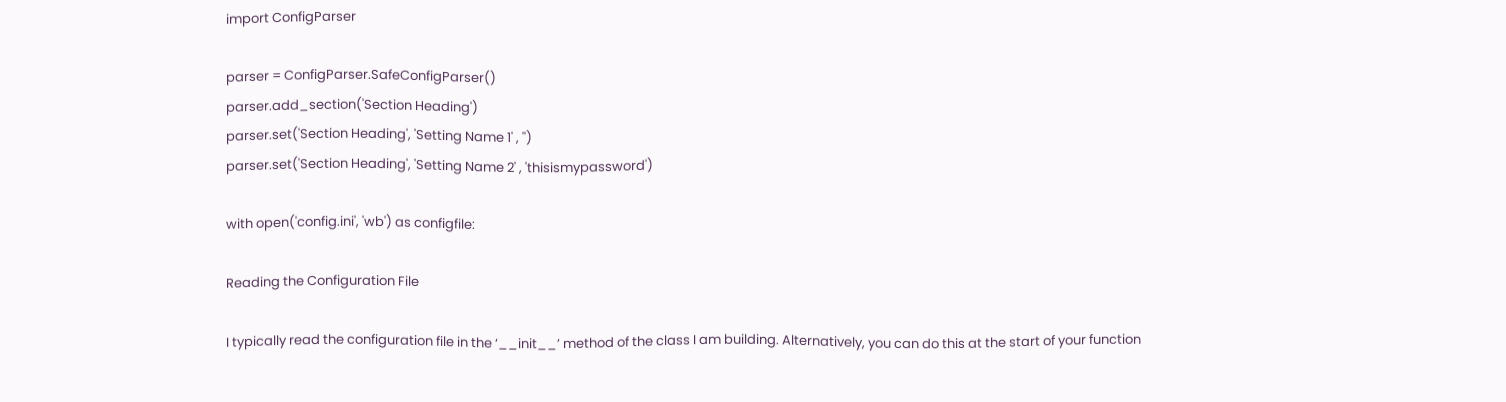import ConfigParser

parser = ConfigParser.SafeConfigParser()
parser.add_section('Section Heading')
parser.set('Section Heading', 'Setting Name 1' , '')
parser.set('Section Heading', 'Setting Name 2' , 'thisismypassword')

with open('config.ini', 'wb') as configfile:

Reading the Configuration File

I typically read the configuration file in the ‘__init__’ method of the class I am building. Alternatively, you can do this at the start of your function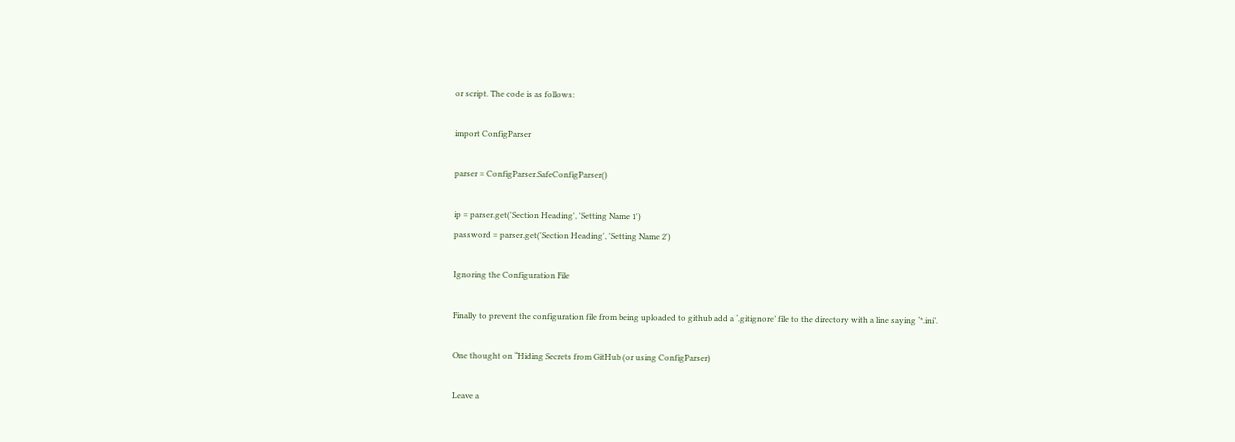or script. The code is as follows:

import ConfigParser

parser = ConfigParser.SafeConfigParser()

ip = parser.get('Section Heading', 'Setting Name 1')
password = parser.get('Section Heading', 'Setting Name 2')

Ignoring the Configuration File

Finally to prevent the configuration file from being uploaded to github add a ‘.gitignore’ file to the directory with a line saying ‘*.ini’.

One thought on “Hiding Secrets from GitHub (or using ConfigParser)

Leave a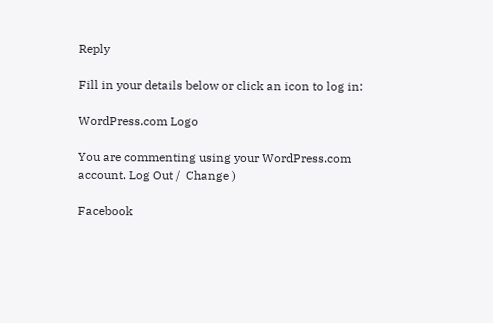Reply

Fill in your details below or click an icon to log in:

WordPress.com Logo

You are commenting using your WordPress.com account. Log Out /  Change )

Facebook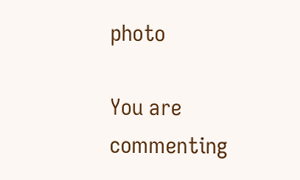photo

You are commenting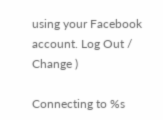using your Facebook account. Log Out /  Change )

Connecting to %s